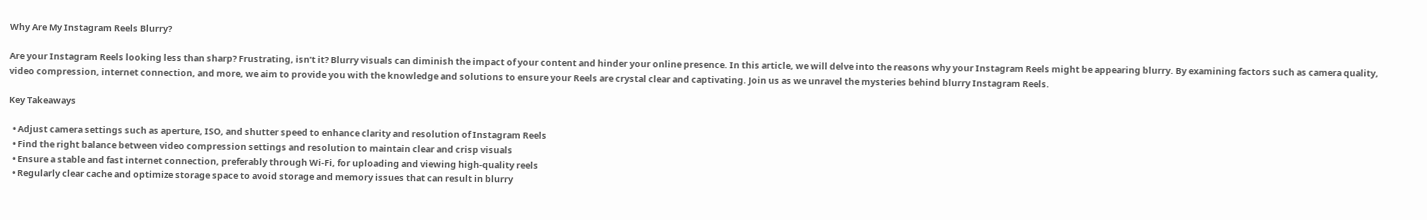Why Are My Instagram Reels Blurry?

Are your Instagram Reels looking less than sharp? Frustrating, isn’t it? Blurry visuals can diminish the impact of your content and hinder your online presence. In this article, we will delve into the reasons why your Instagram Reels might be appearing blurry. By examining factors such as camera quality, video compression, internet connection, and more, we aim to provide you with the knowledge and solutions to ensure your Reels are crystal clear and captivating. Join us as we unravel the mysteries behind blurry Instagram Reels.

Key Takeaways

  • Adjust camera settings such as aperture, ISO, and shutter speed to enhance clarity and resolution of Instagram Reels
  • Find the right balance between video compression settings and resolution to maintain clear and crisp visuals
  • Ensure a stable and fast internet connection, preferably through Wi-Fi, for uploading and viewing high-quality reels
  • Regularly clear cache and optimize storage space to avoid storage and memory issues that can result in blurry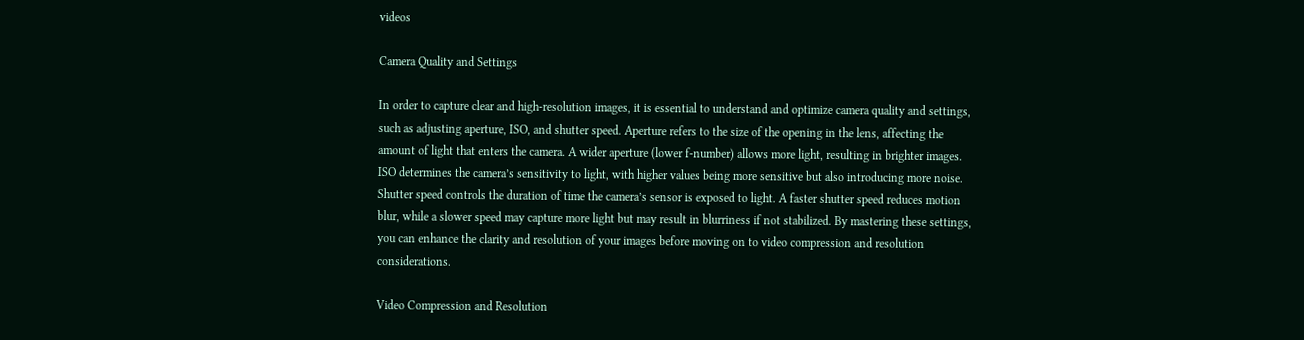videos

Camera Quality and Settings

In order to capture clear and high-resolution images, it is essential to understand and optimize camera quality and settings, such as adjusting aperture, ISO, and shutter speed. Aperture refers to the size of the opening in the lens, affecting the amount of light that enters the camera. A wider aperture (lower f-number) allows more light, resulting in brighter images. ISO determines the camera’s sensitivity to light, with higher values being more sensitive but also introducing more noise. Shutter speed controls the duration of time the camera’s sensor is exposed to light. A faster shutter speed reduces motion blur, while a slower speed may capture more light but may result in blurriness if not stabilized. By mastering these settings, you can enhance the clarity and resolution of your images before moving on to video compression and resolution considerations.

Video Compression and Resolution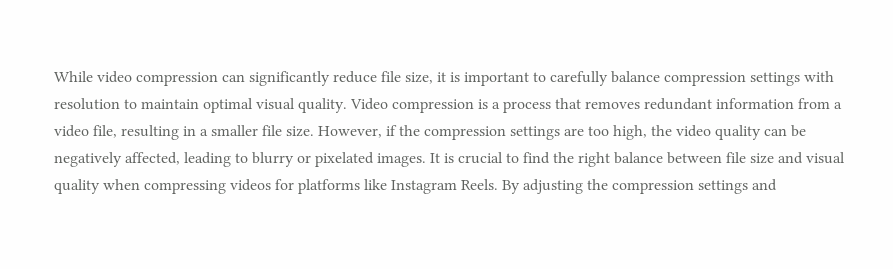While video compression can significantly reduce file size, it is important to carefully balance compression settings with resolution to maintain optimal visual quality. Video compression is a process that removes redundant information from a video file, resulting in a smaller file size. However, if the compression settings are too high, the video quality can be negatively affected, leading to blurry or pixelated images. It is crucial to find the right balance between file size and visual quality when compressing videos for platforms like Instagram Reels. By adjusting the compression settings and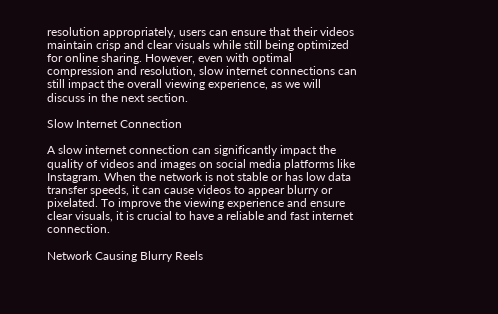resolution appropriately, users can ensure that their videos maintain crisp and clear visuals while still being optimized for online sharing. However, even with optimal compression and resolution, slow internet connections can still impact the overall viewing experience, as we will discuss in the next section.

Slow Internet Connection

A slow internet connection can significantly impact the quality of videos and images on social media platforms like Instagram. When the network is not stable or has low data transfer speeds, it can cause videos to appear blurry or pixelated. To improve the viewing experience and ensure clear visuals, it is crucial to have a reliable and fast internet connection.

Network Causing Blurry Reels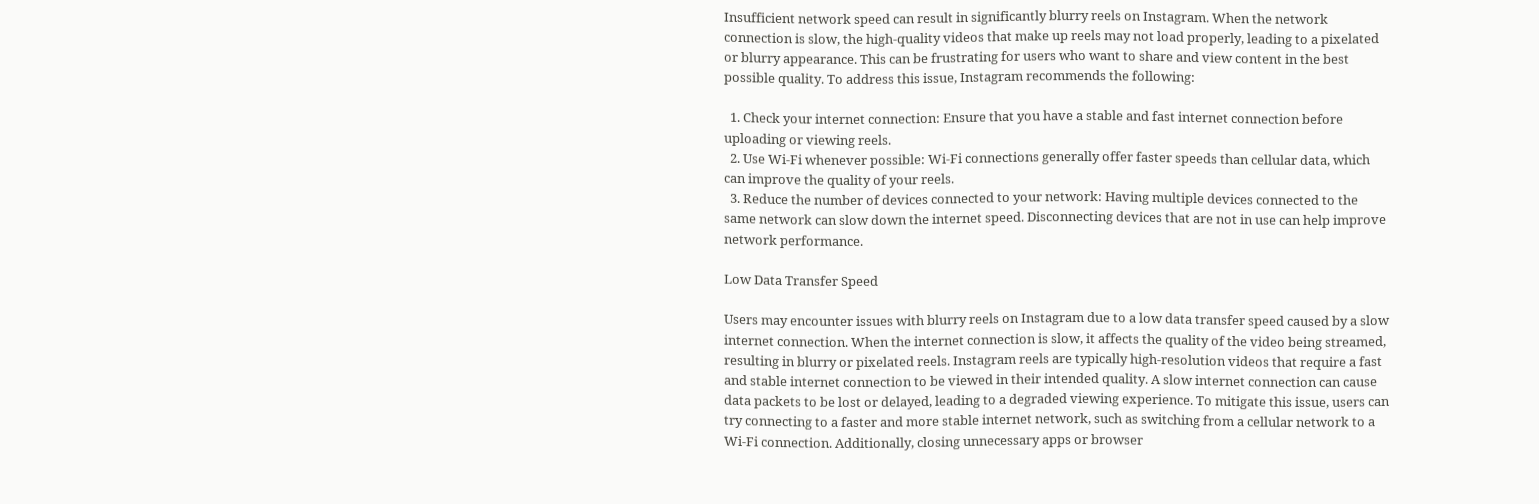Insufficient network speed can result in significantly blurry reels on Instagram. When the network connection is slow, the high-quality videos that make up reels may not load properly, leading to a pixelated or blurry appearance. This can be frustrating for users who want to share and view content in the best possible quality. To address this issue, Instagram recommends the following:

  1. Check your internet connection: Ensure that you have a stable and fast internet connection before uploading or viewing reels.
  2. Use Wi-Fi whenever possible: Wi-Fi connections generally offer faster speeds than cellular data, which can improve the quality of your reels.
  3. Reduce the number of devices connected to your network: Having multiple devices connected to the same network can slow down the internet speed. Disconnecting devices that are not in use can help improve network performance.

Low Data Transfer Speed

Users may encounter issues with blurry reels on Instagram due to a low data transfer speed caused by a slow internet connection. When the internet connection is slow, it affects the quality of the video being streamed, resulting in blurry or pixelated reels. Instagram reels are typically high-resolution videos that require a fast and stable internet connection to be viewed in their intended quality. A slow internet connection can cause data packets to be lost or delayed, leading to a degraded viewing experience. To mitigate this issue, users can try connecting to a faster and more stable internet network, such as switching from a cellular network to a Wi-Fi connection. Additionally, closing unnecessary apps or browser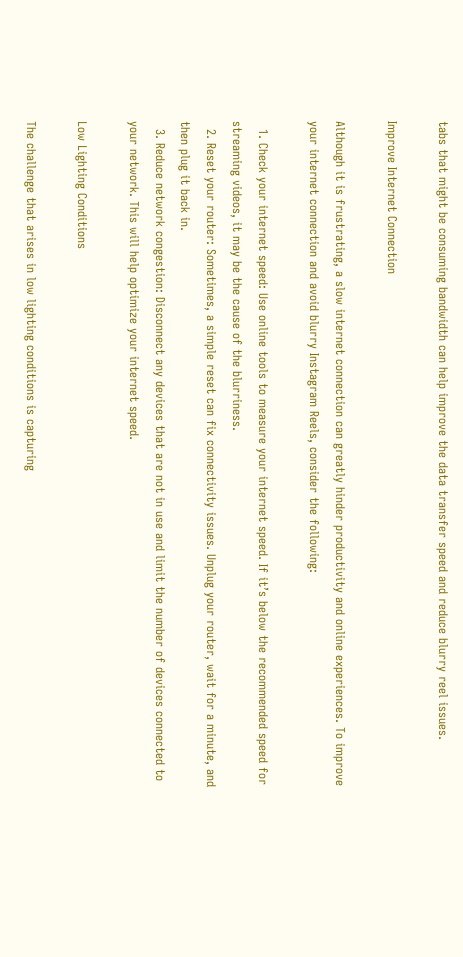tabs that might be consuming bandwidth can help improve the data transfer speed and reduce blurry reel issues.

Improve Internet Connection

Although it is frustrating, a slow internet connection can greatly hinder productivity and online experiences. To improve your internet connection and avoid blurry Instagram Reels, consider the following:

  1. Check your internet speed: Use online tools to measure your internet speed. If it’s below the recommended speed for streaming videos, it may be the cause of the blurriness.
  2. Reset your router: Sometimes, a simple reset can fix connectivity issues. Unplug your router, wait for a minute, and then plug it back in.
  3. Reduce network congestion: Disconnect any devices that are not in use and limit the number of devices connected to your network. This will help optimize your internet speed.

Low Lighting Conditions

The challenge that arises in low lighting conditions is capturing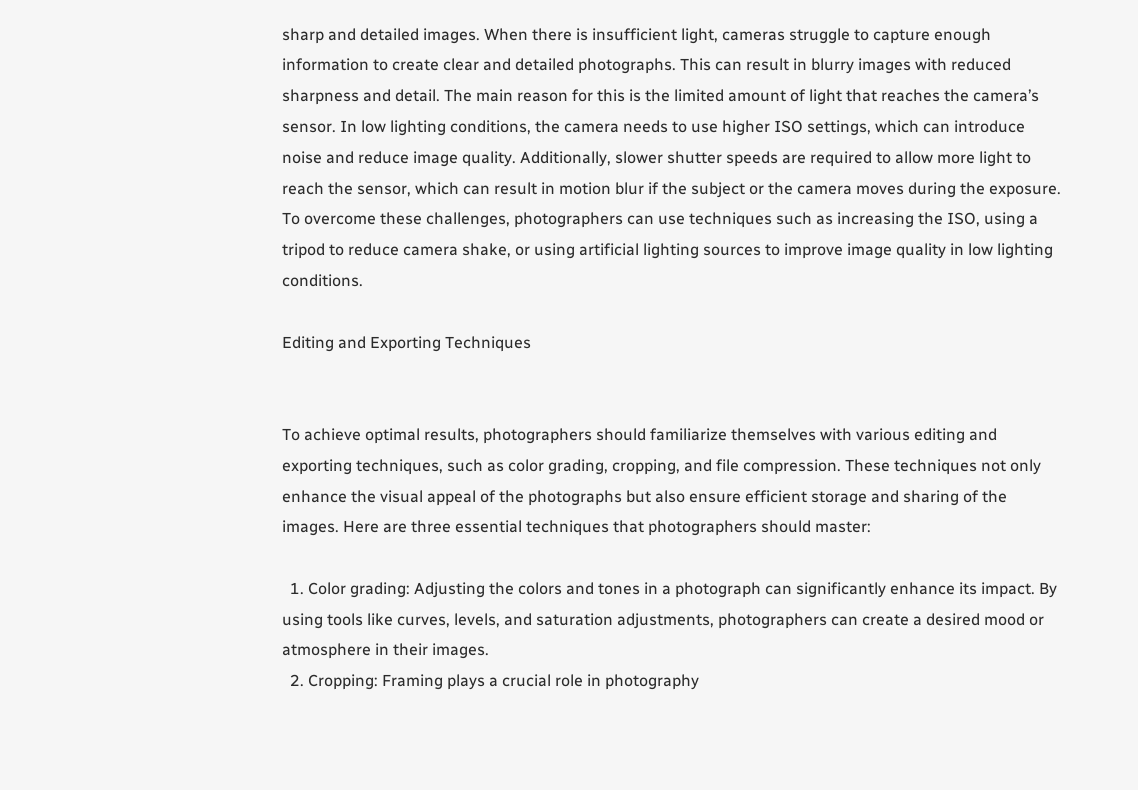sharp and detailed images. When there is insufficient light, cameras struggle to capture enough information to create clear and detailed photographs. This can result in blurry images with reduced sharpness and detail. The main reason for this is the limited amount of light that reaches the camera’s sensor. In low lighting conditions, the camera needs to use higher ISO settings, which can introduce noise and reduce image quality. Additionally, slower shutter speeds are required to allow more light to reach the sensor, which can result in motion blur if the subject or the camera moves during the exposure. To overcome these challenges, photographers can use techniques such as increasing the ISO, using a tripod to reduce camera shake, or using artificial lighting sources to improve image quality in low lighting conditions.

Editing and Exporting Techniques


To achieve optimal results, photographers should familiarize themselves with various editing and exporting techniques, such as color grading, cropping, and file compression. These techniques not only enhance the visual appeal of the photographs but also ensure efficient storage and sharing of the images. Here are three essential techniques that photographers should master:

  1. Color grading: Adjusting the colors and tones in a photograph can significantly enhance its impact. By using tools like curves, levels, and saturation adjustments, photographers can create a desired mood or atmosphere in their images.
  2. Cropping: Framing plays a crucial role in photography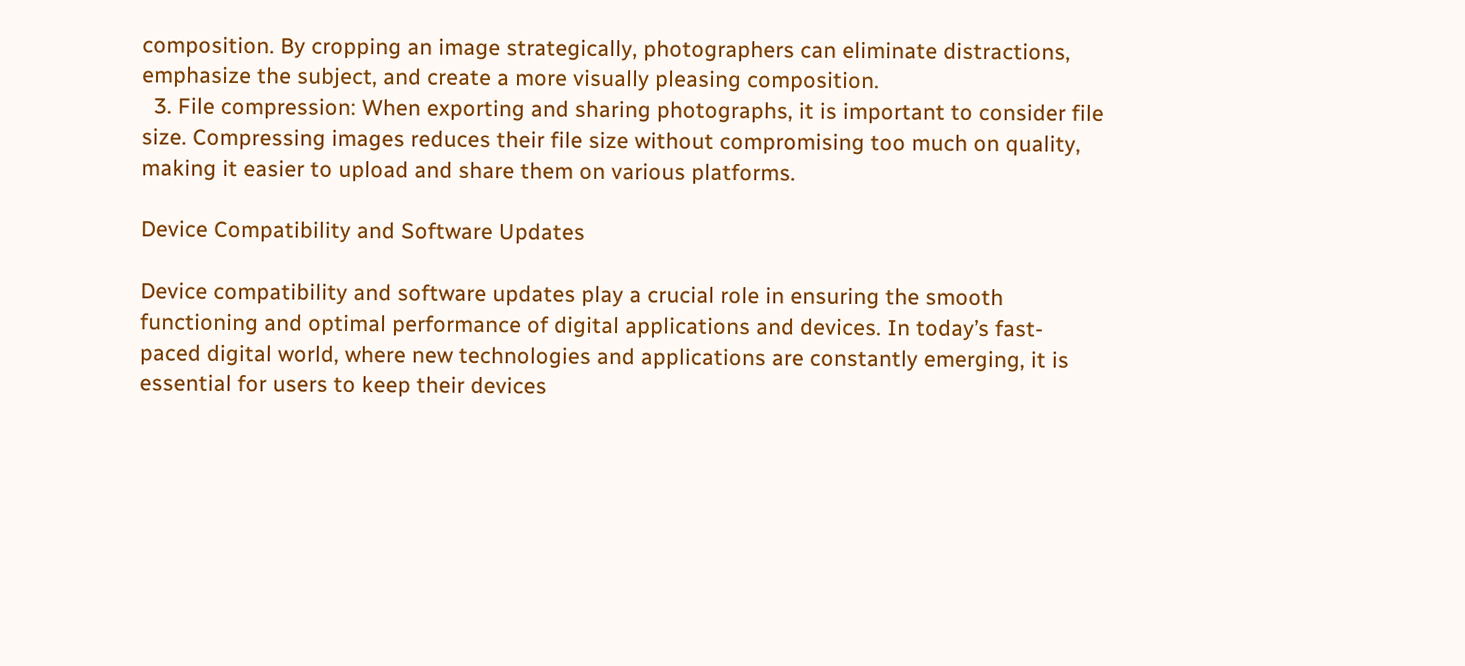composition. By cropping an image strategically, photographers can eliminate distractions, emphasize the subject, and create a more visually pleasing composition.
  3. File compression: When exporting and sharing photographs, it is important to consider file size. Compressing images reduces their file size without compromising too much on quality, making it easier to upload and share them on various platforms.

Device Compatibility and Software Updates

Device compatibility and software updates play a crucial role in ensuring the smooth functioning and optimal performance of digital applications and devices. In today’s fast-paced digital world, where new technologies and applications are constantly emerging, it is essential for users to keep their devices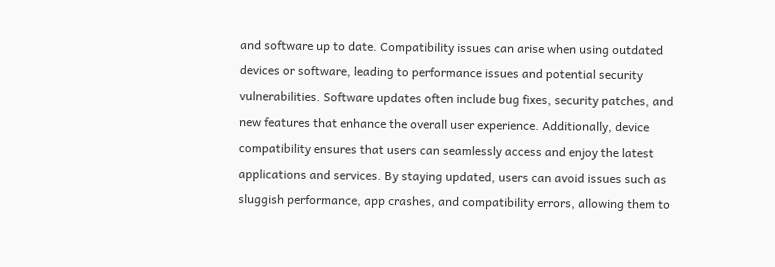and software up to date. Compatibility issues can arise when using outdated devices or software, leading to performance issues and potential security vulnerabilities. Software updates often include bug fixes, security patches, and new features that enhance the overall user experience. Additionally, device compatibility ensures that users can seamlessly access and enjoy the latest applications and services. By staying updated, users can avoid issues such as sluggish performance, app crashes, and compatibility errors, allowing them to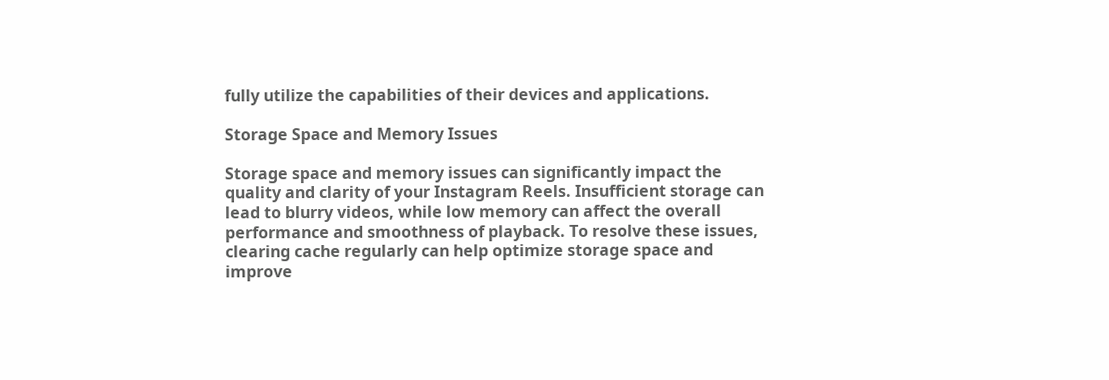fully utilize the capabilities of their devices and applications.

Storage Space and Memory Issues

Storage space and memory issues can significantly impact the quality and clarity of your Instagram Reels. Insufficient storage can lead to blurry videos, while low memory can affect the overall performance and smoothness of playback. To resolve these issues, clearing cache regularly can help optimize storage space and improve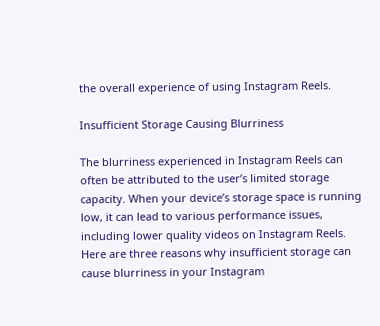the overall experience of using Instagram Reels.

Insufficient Storage Causing Blurriness

The blurriness experienced in Instagram Reels can often be attributed to the user’s limited storage capacity. When your device’s storage space is running low, it can lead to various performance issues, including lower quality videos on Instagram Reels. Here are three reasons why insufficient storage can cause blurriness in your Instagram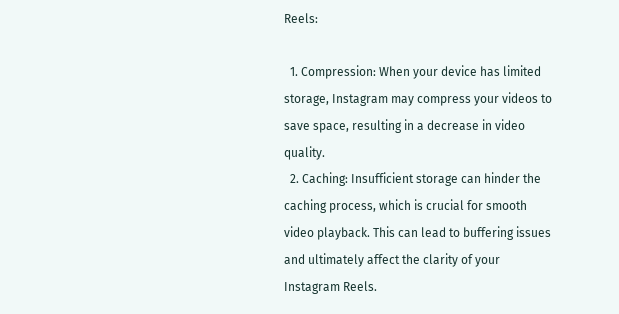Reels:

  1. Compression: When your device has limited storage, Instagram may compress your videos to save space, resulting in a decrease in video quality.
  2. Caching: Insufficient storage can hinder the caching process, which is crucial for smooth video playback. This can lead to buffering issues and ultimately affect the clarity of your Instagram Reels.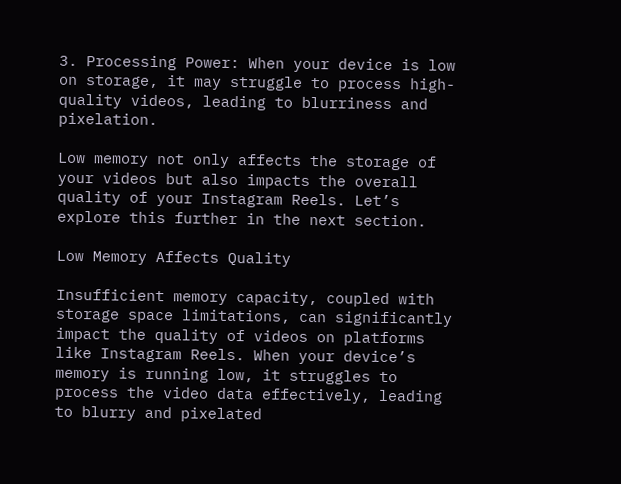3. Processing Power: When your device is low on storage, it may struggle to process high-quality videos, leading to blurriness and pixelation.

Low memory not only affects the storage of your videos but also impacts the overall quality of your Instagram Reels. Let’s explore this further in the next section.

Low Memory Affects Quality

Insufficient memory capacity, coupled with storage space limitations, can significantly impact the quality of videos on platforms like Instagram Reels. When your device’s memory is running low, it struggles to process the video data effectively, leading to blurry and pixelated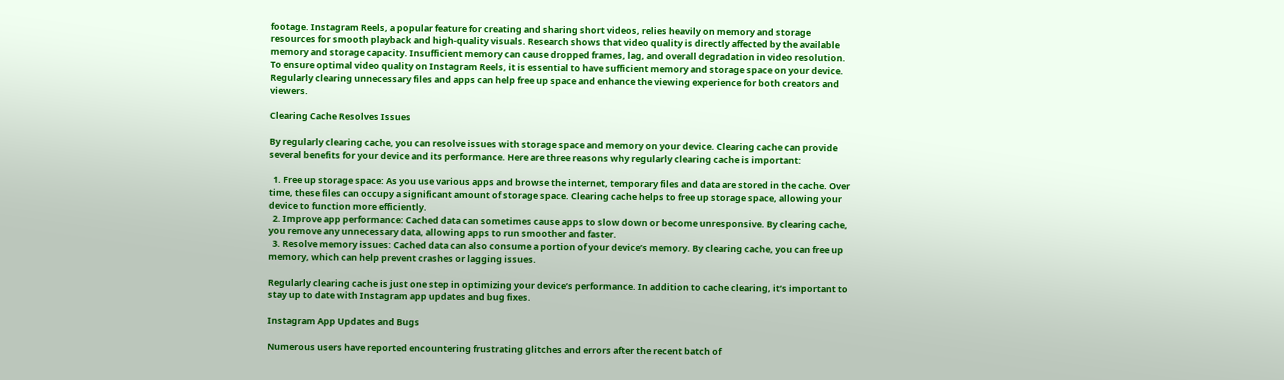footage. Instagram Reels, a popular feature for creating and sharing short videos, relies heavily on memory and storage resources for smooth playback and high-quality visuals. Research shows that video quality is directly affected by the available memory and storage capacity. Insufficient memory can cause dropped frames, lag, and overall degradation in video resolution. To ensure optimal video quality on Instagram Reels, it is essential to have sufficient memory and storage space on your device. Regularly clearing unnecessary files and apps can help free up space and enhance the viewing experience for both creators and viewers.

Clearing Cache Resolves Issues

By regularly clearing cache, you can resolve issues with storage space and memory on your device. Clearing cache can provide several benefits for your device and its performance. Here are three reasons why regularly clearing cache is important:

  1. Free up storage space: As you use various apps and browse the internet, temporary files and data are stored in the cache. Over time, these files can occupy a significant amount of storage space. Clearing cache helps to free up storage space, allowing your device to function more efficiently.
  2. Improve app performance: Cached data can sometimes cause apps to slow down or become unresponsive. By clearing cache, you remove any unnecessary data, allowing apps to run smoother and faster.
  3. Resolve memory issues: Cached data can also consume a portion of your device’s memory. By clearing cache, you can free up memory, which can help prevent crashes or lagging issues.

Regularly clearing cache is just one step in optimizing your device’s performance. In addition to cache clearing, it’s important to stay up to date with Instagram app updates and bug fixes.

Instagram App Updates and Bugs

Numerous users have reported encountering frustrating glitches and errors after the recent batch of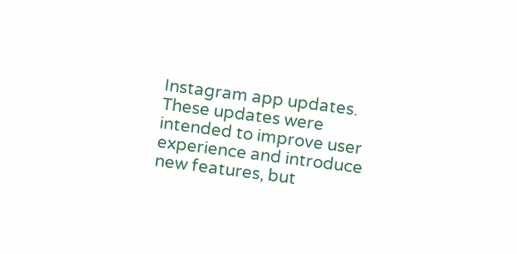Instagram app updates. These updates were intended to improve user experience and introduce new features, but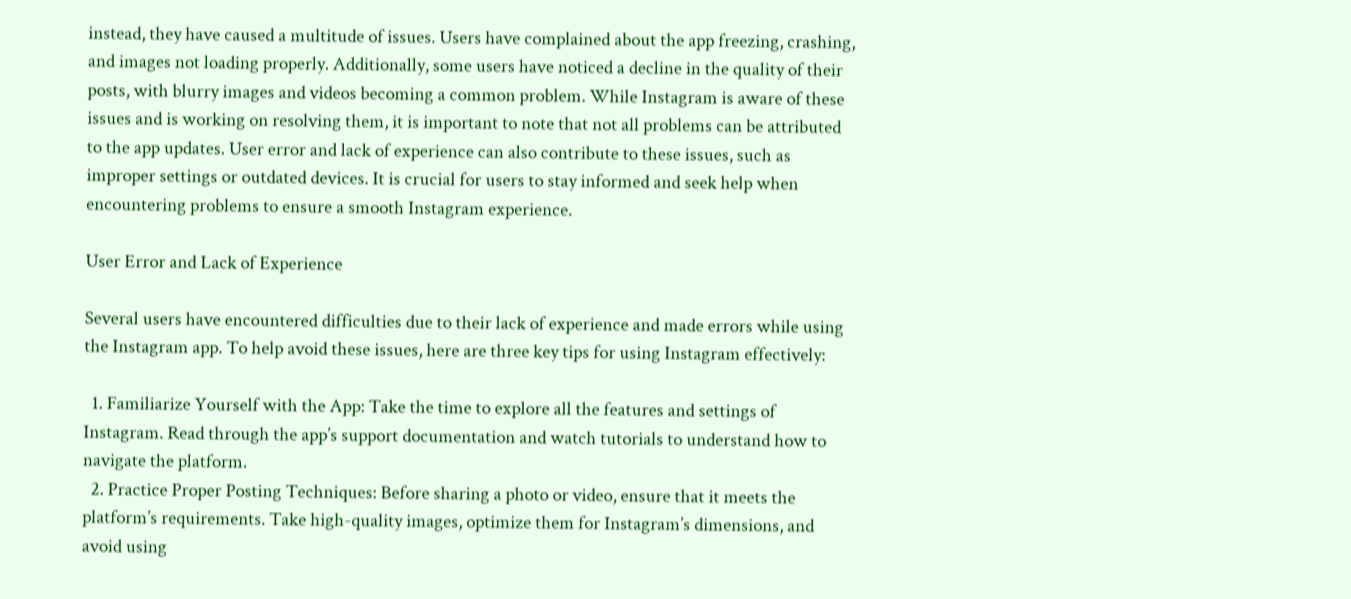instead, they have caused a multitude of issues. Users have complained about the app freezing, crashing, and images not loading properly. Additionally, some users have noticed a decline in the quality of their posts, with blurry images and videos becoming a common problem. While Instagram is aware of these issues and is working on resolving them, it is important to note that not all problems can be attributed to the app updates. User error and lack of experience can also contribute to these issues, such as improper settings or outdated devices. It is crucial for users to stay informed and seek help when encountering problems to ensure a smooth Instagram experience.

User Error and Lack of Experience

Several users have encountered difficulties due to their lack of experience and made errors while using the Instagram app. To help avoid these issues, here are three key tips for using Instagram effectively:

  1. Familiarize Yourself with the App: Take the time to explore all the features and settings of Instagram. Read through the app’s support documentation and watch tutorials to understand how to navigate the platform.
  2. Practice Proper Posting Techniques: Before sharing a photo or video, ensure that it meets the platform’s requirements. Take high-quality images, optimize them for Instagram’s dimensions, and avoid using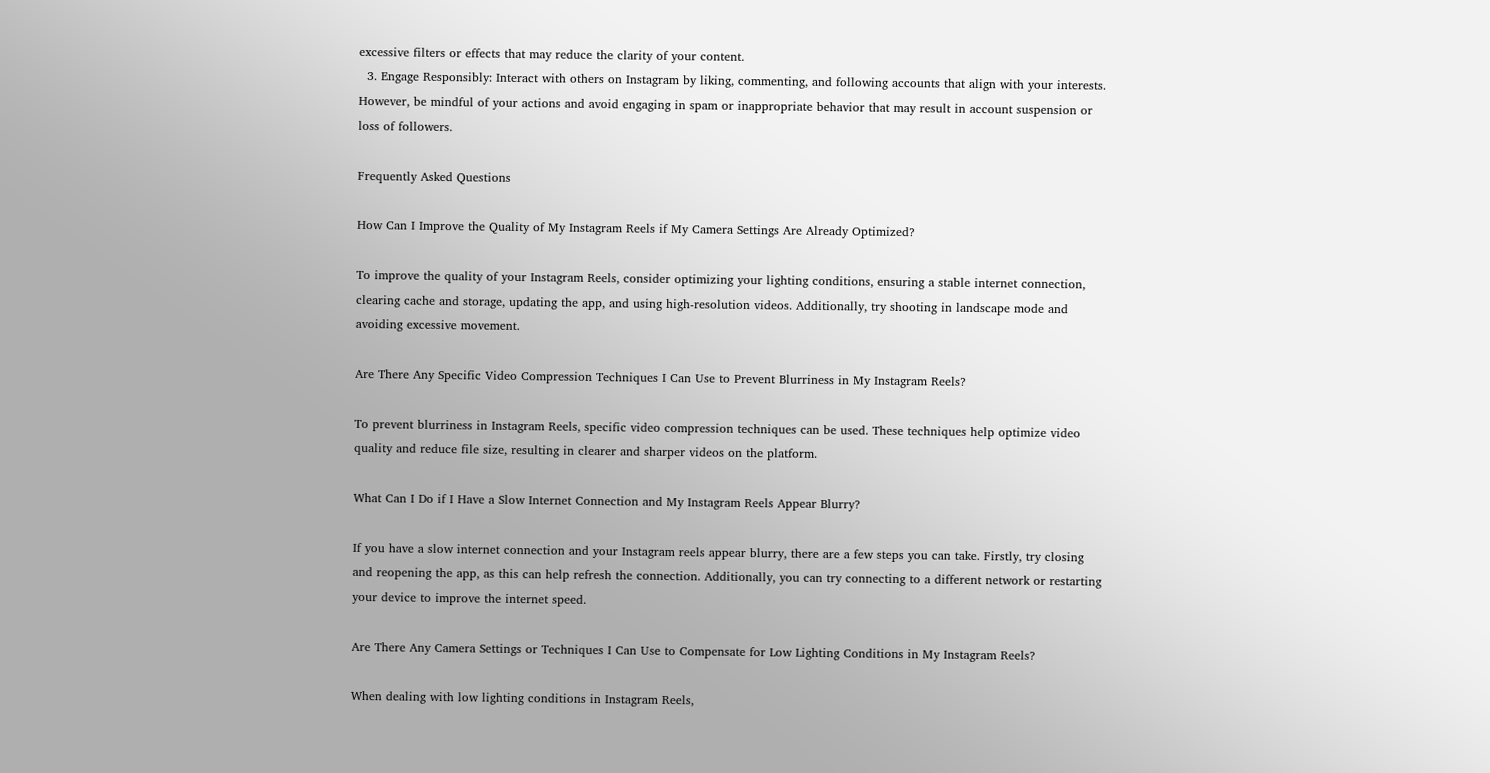excessive filters or effects that may reduce the clarity of your content.
  3. Engage Responsibly: Interact with others on Instagram by liking, commenting, and following accounts that align with your interests. However, be mindful of your actions and avoid engaging in spam or inappropriate behavior that may result in account suspension or loss of followers.

Frequently Asked Questions

How Can I Improve the Quality of My Instagram Reels if My Camera Settings Are Already Optimized?

To improve the quality of your Instagram Reels, consider optimizing your lighting conditions, ensuring a stable internet connection, clearing cache and storage, updating the app, and using high-resolution videos. Additionally, try shooting in landscape mode and avoiding excessive movement.

Are There Any Specific Video Compression Techniques I Can Use to Prevent Blurriness in My Instagram Reels?

To prevent blurriness in Instagram Reels, specific video compression techniques can be used. These techniques help optimize video quality and reduce file size, resulting in clearer and sharper videos on the platform.

What Can I Do if I Have a Slow Internet Connection and My Instagram Reels Appear Blurry?

If you have a slow internet connection and your Instagram reels appear blurry, there are a few steps you can take. Firstly, try closing and reopening the app, as this can help refresh the connection. Additionally, you can try connecting to a different network or restarting your device to improve the internet speed.

Are There Any Camera Settings or Techniques I Can Use to Compensate for Low Lighting Conditions in My Instagram Reels?

When dealing with low lighting conditions in Instagram Reels,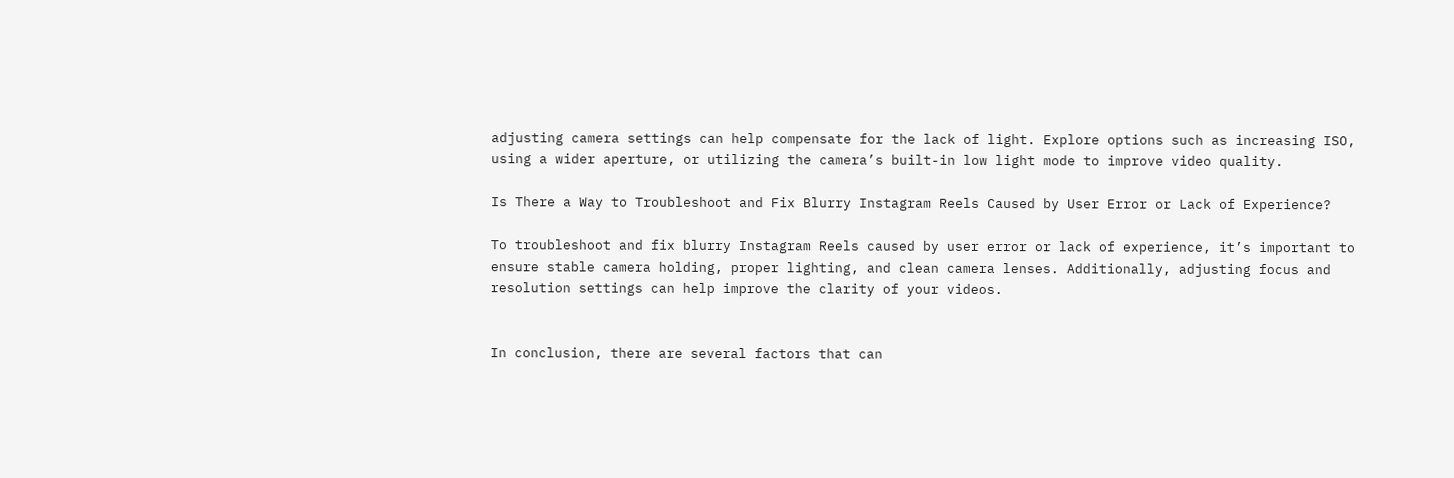adjusting camera settings can help compensate for the lack of light. Explore options such as increasing ISO, using a wider aperture, or utilizing the camera’s built-in low light mode to improve video quality.

Is There a Way to Troubleshoot and Fix Blurry Instagram Reels Caused by User Error or Lack of Experience?

To troubleshoot and fix blurry Instagram Reels caused by user error or lack of experience, it’s important to ensure stable camera holding, proper lighting, and clean camera lenses. Additionally, adjusting focus and resolution settings can help improve the clarity of your videos.


In conclusion, there are several factors that can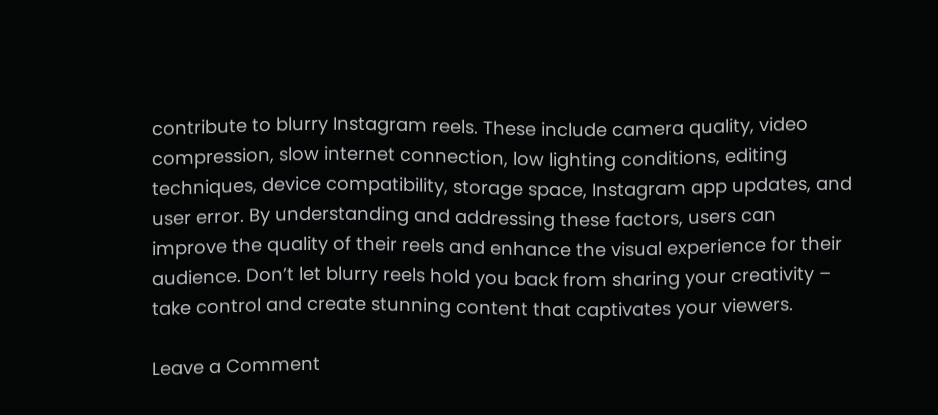contribute to blurry Instagram reels. These include camera quality, video compression, slow internet connection, low lighting conditions, editing techniques, device compatibility, storage space, Instagram app updates, and user error. By understanding and addressing these factors, users can improve the quality of their reels and enhance the visual experience for their audience. Don’t let blurry reels hold you back from sharing your creativity – take control and create stunning content that captivates your viewers.

Leave a Comment